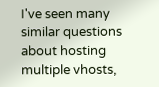I've seen many similar questions about hosting multiple vhosts,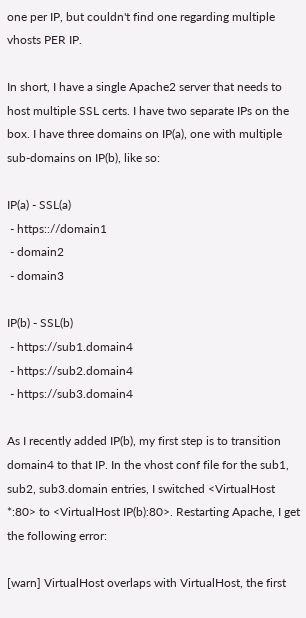one per IP, but couldn't find one regarding multiple vhosts PER IP.

In short, I have a single Apache2 server that needs to host multiple SSL certs. I have two separate IPs on the box. I have three domains on IP(a), one with multiple sub-domains on IP(b), like so:

IP(a) - SSL(a)
 - https:://domain1
 - domain2
 - domain3

IP(b) - SSL(b)
 - https://sub1.domain4
 - https://sub2.domain4
 - https://sub3.domain4

As I recently added IP(b), my first step is to transition domain4 to that IP. In the vhost conf file for the sub1, sub2, sub3.domain entries, I switched <VirtualHost *:80> to <VirtualHost IP(b):80>. Restarting Apache, I get the following error:

[warn] VirtualHost overlaps with VirtualHost, the first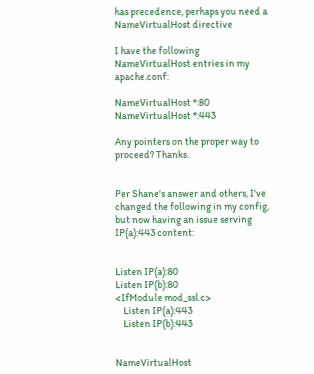has precedence, perhaps you need a NameVirtualHost directive

I have the following NameVirtualHost entries in my apache.conf:

NameVirtualHost *:80
NameVirtualHost *:443

Any pointers on the proper way to proceed? Thanks.


Per Shane's answer and others, I've changed the following in my config, but now having an issue serving IP(a):443 content:


Listen IP(a):80
Listen IP(b):80
<IfModule mod_ssl.c>
    Listen IP(a):443
    Listen IP(b):443


NameVirtualHost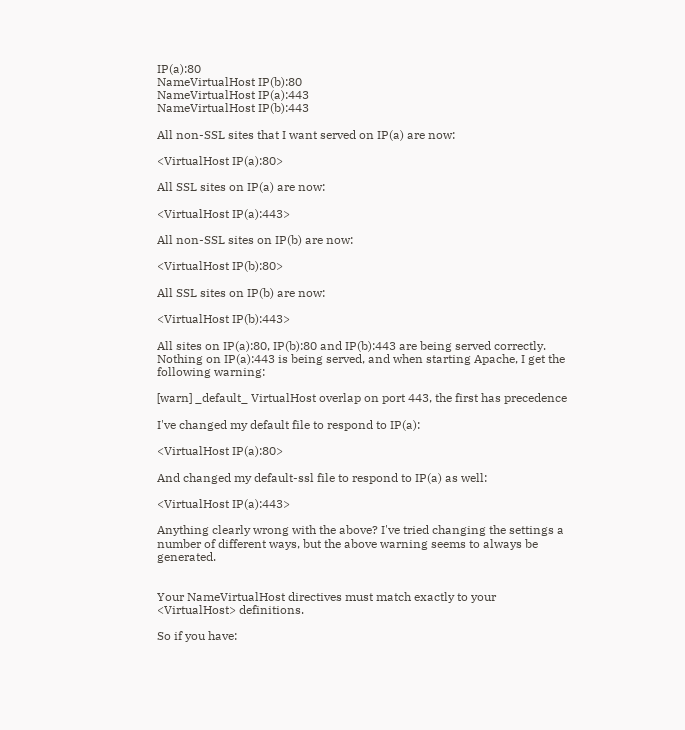IP(a):80
NameVirtualHost IP(b):80
NameVirtualHost IP(a):443
NameVirtualHost IP(b):443

All non-SSL sites that I want served on IP(a) are now:

<VirtualHost IP(a):80>

All SSL sites on IP(a) are now:

<VirtualHost IP(a):443>

All non-SSL sites on IP(b) are now:

<VirtualHost IP(b):80>

All SSL sites on IP(b) are now:

<VirtualHost IP(b):443>

All sites on IP(a):80, IP(b):80 and IP(b):443 are being served correctly. Nothing on IP(a):443 is being served, and when starting Apache, I get the following warning:

[warn] _default_ VirtualHost overlap on port 443, the first has precedence

I've changed my default file to respond to IP(a):

<VirtualHost IP(a):80>

And changed my default-ssl file to respond to IP(a) as well:

<VirtualHost IP(a):443>

Anything clearly wrong with the above? I've tried changing the settings a number of different ways, but the above warning seems to always be generated.


Your NameVirtualHost directives must match exactly to your <VirtualHost> definitions.

So if you have: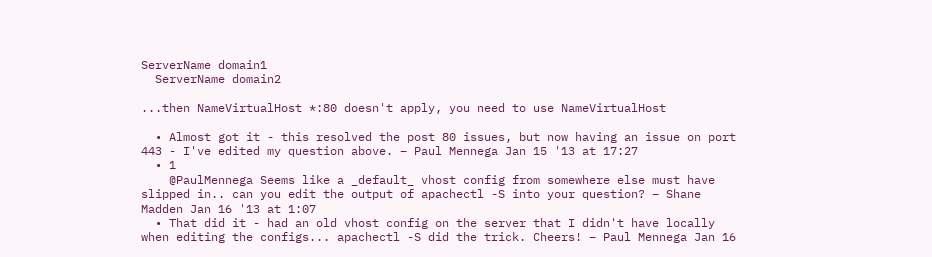ServerName domain1
  ServerName domain2

...then NameVirtualHost *:80 doesn't apply, you need to use NameVirtualHost

  • Almost got it - this resolved the post 80 issues, but now having an issue on port 443 - I've edited my question above. – Paul Mennega Jan 15 '13 at 17:27
  • 1
    @PaulMennega Seems like a _default_ vhost config from somewhere else must have slipped in.. can you edit the output of apachectl -S into your question? – Shane Madden Jan 16 '13 at 1:07
  • That did it - had an old vhost config on the server that I didn't have locally when editing the configs... apachectl -S did the trick. Cheers! – Paul Mennega Jan 16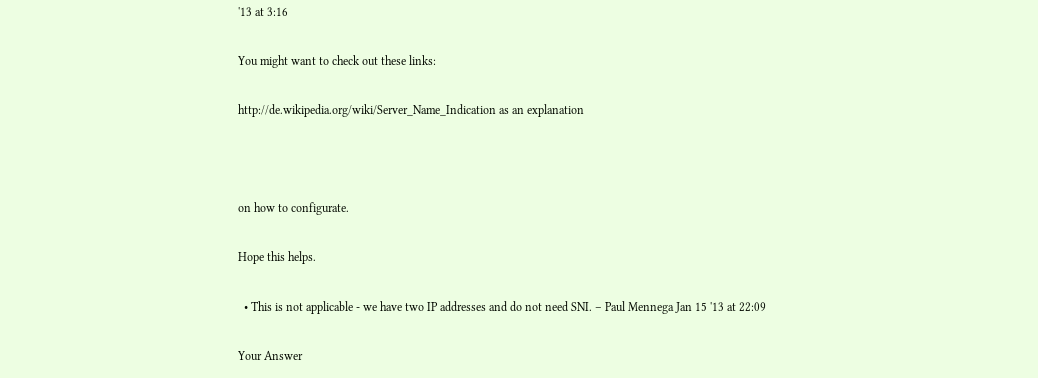'13 at 3:16

You might want to check out these links:

http://de.wikipedia.org/wiki/Server_Name_Indication as an explanation



on how to configurate.

Hope this helps.

  • This is not applicable - we have two IP addresses and do not need SNI. – Paul Mennega Jan 15 '13 at 22:09

Your Answer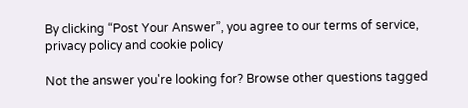By clicking “Post Your Answer”, you agree to our terms of service, privacy policy and cookie policy

Not the answer you're looking for? Browse other questions tagged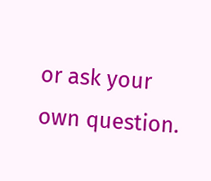or ask your own question.